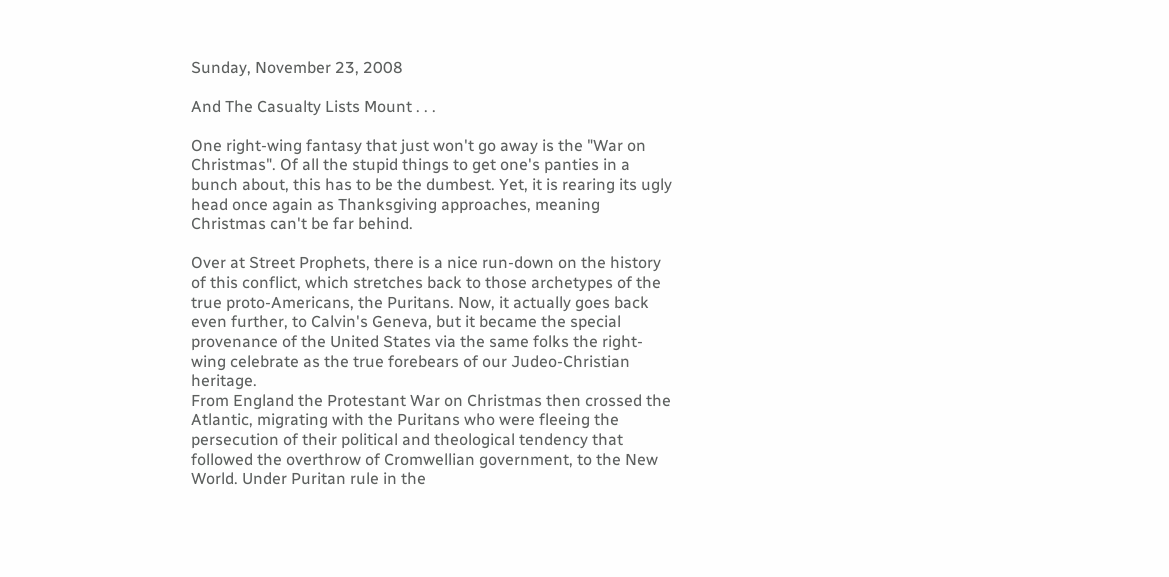Sunday, November 23, 2008

And The Casualty Lists Mount . . .

One right-wing fantasy that just won't go away is the "War on Christmas". Of all the stupid things to get one's panties in a bunch about, this has to be the dumbest. Yet, it is rearing its ugly head once again as Thanksgiving approaches, meaning Christmas can't be far behind.

Over at Street Prophets, there is a nice run-down on the history of this conflict, which stretches back to those archetypes of the true proto-Americans, the Puritans. Now, it actually goes back even further, to Calvin's Geneva, but it became the special provenance of the United States via the same folks the right-wing celebrate as the true forebears of our Judeo-Christian heritage.
From England the Protestant War on Christmas then crossed the Atlantic, migrating with the Puritans who were fleeing the persecution of their political and theological tendency that followed the overthrow of Cromwellian government, to the New World. Under Puritan rule in the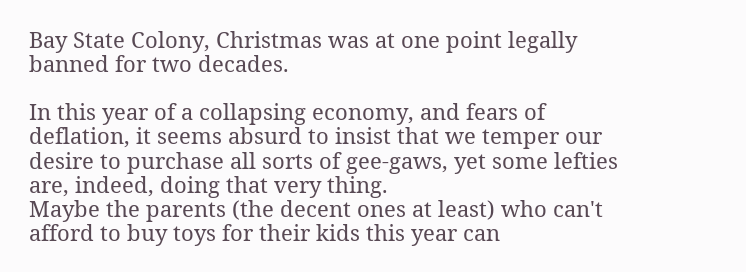Bay State Colony, Christmas was at one point legally banned for two decades.

In this year of a collapsing economy, and fears of deflation, it seems absurd to insist that we temper our desire to purchase all sorts of gee-gaws, yet some lefties are, indeed, doing that very thing.
Maybe the parents (the decent ones at least) who can't afford to buy toys for their kids this year can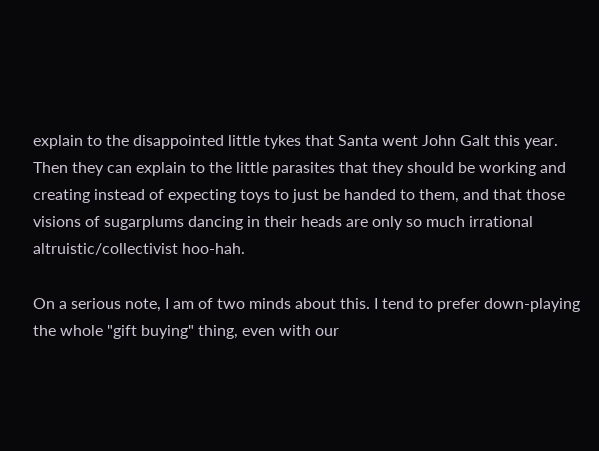explain to the disappointed little tykes that Santa went John Galt this year. Then they can explain to the little parasites that they should be working and creating instead of expecting toys to just be handed to them, and that those visions of sugarplums dancing in their heads are only so much irrational altruistic/collectivist hoo-hah.

On a serious note, I am of two minds about this. I tend to prefer down-playing the whole "gift buying" thing, even with our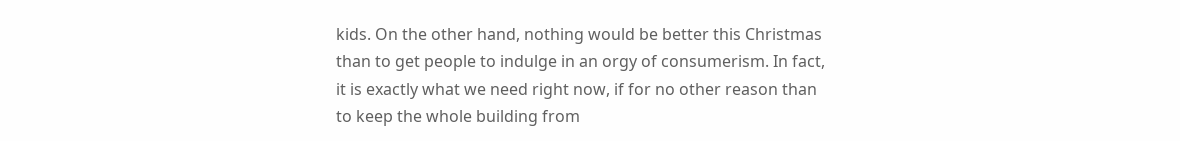kids. On the other hand, nothing would be better this Christmas than to get people to indulge in an orgy of consumerism. In fact, it is exactly what we need right now, if for no other reason than to keep the whole building from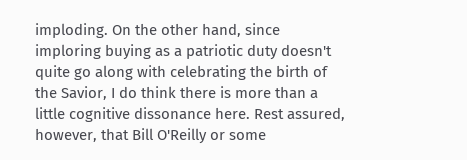imploding. On the other hand, since imploring buying as a patriotic duty doesn't quite go along with celebrating the birth of the Savior, I do think there is more than a little cognitive dissonance here. Rest assured, however, that Bill O'Reilly or some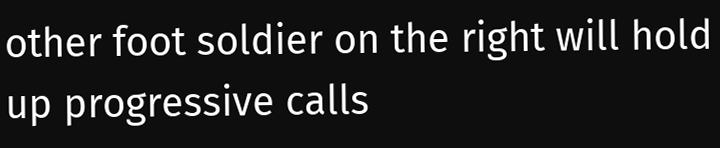other foot soldier on the right will hold up progressive calls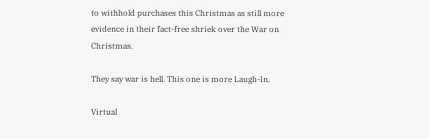to withhold purchases this Christmas as still more evidence in their fact-free shriek over the War on Christmas.

They say war is hell. This one is more Laugh-In.

Virtual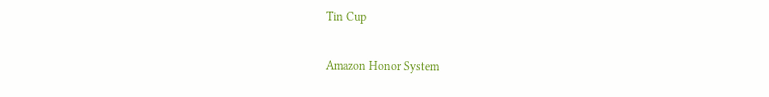Tin Cup

Amazon Honor System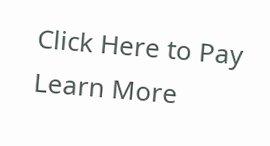Click Here to Pay Learn More